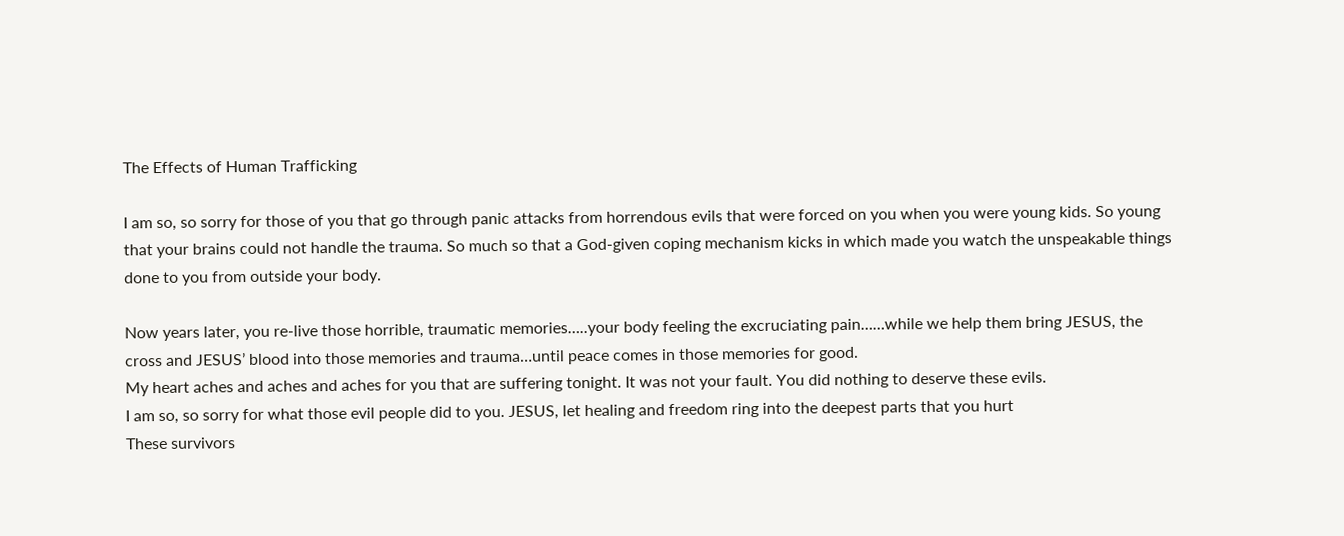The Effects of Human Trafficking

I am so, so sorry for those of you that go through panic attacks from horrendous evils that were forced on you when you were young kids. So young that your brains could not handle the trauma. So much so that a God-given coping mechanism kicks in which made you watch the unspeakable things done to you from outside your body.

Now years later, you re-live those horrible, traumatic memories…..your body feeling the excruciating pain……while we help them bring JESUS, the cross and JESUS’ blood into those memories and trauma…until peace comes in those memories for good.
My heart aches and aches and aches for you that are suffering tonight. It was not your fault. You did nothing to deserve these evils.
I am so, so sorry for what those evil people did to you. JESUS, let healing and freedom ring into the deepest parts that you hurt
These survivors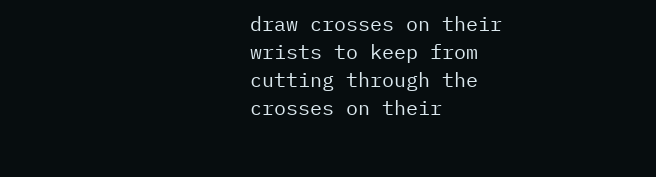draw crosses on their wrists to keep from cutting through the crosses on their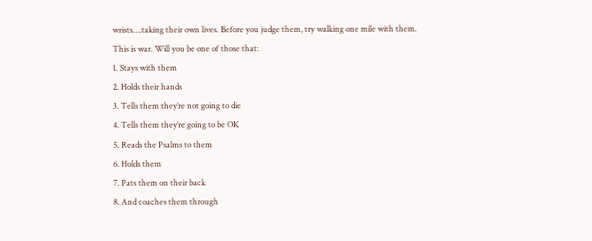wrists….taking their own lives. Before you judge them, try walking one mile with them.
This is war. Will you be one of those that:
1. Stays with them
2. Holds their hands
3. Tells them they’re not going to die
4. Tells them they’re going to be OK
5. Reads the Psalms to them
6. Holds them
7. Pats them on their back
8. And coaches them through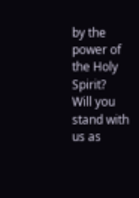by the power of the Holy Spirit?
Will you stand with us as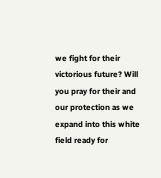we fight for their victorious future? Will you pray for their and our protection as we expand into this white field ready for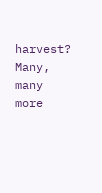harvest? Many, many more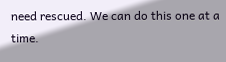need rescued. We can do this one at a time.